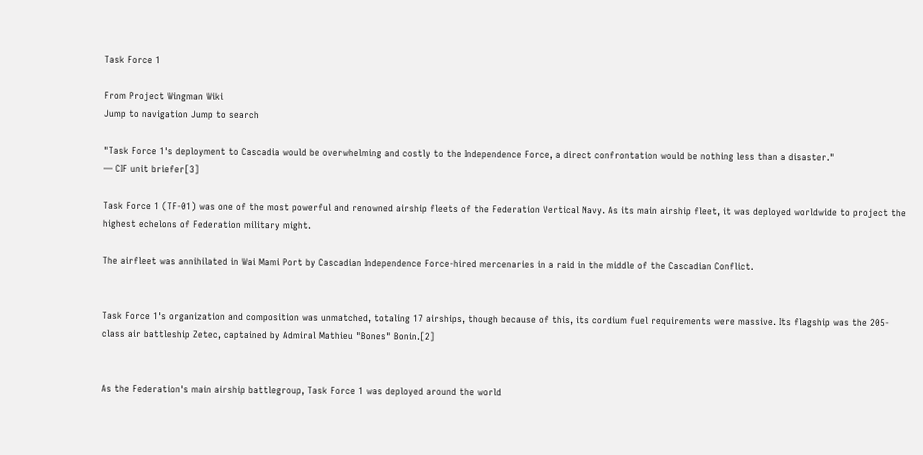Task Force 1

From Project Wingman Wiki
Jump to navigation Jump to search

"Task Force 1's deployment to Cascadia would be overwhelming and costly to the Independence Force, a direct confrontation would be nothing less than a disaster."
― CIF unit briefer[3]

Task Force 1 (TF-01) was one of the most powerful and renowned airship fleets of the Federation Vertical Navy. As its main airship fleet, it was deployed worldwide to project the highest echelons of Federation military might.

The airfleet was annihilated in Wai Mami Port by Cascadian Independence Force-hired mercenaries in a raid in the middle of the Cascadian Conflict.


Task Force 1's organization and composition was unmatched, totaling 17 airships, though because of this, its cordium fuel requirements were massive. Its flagship was the 205-class air battleship Zetec, captained by Admiral Mathieu "Bones" Bonin.[2]


As the Federation's main airship battlegroup, Task Force 1 was deployed around the world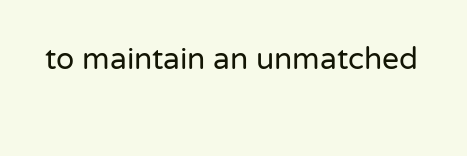to maintain an unmatched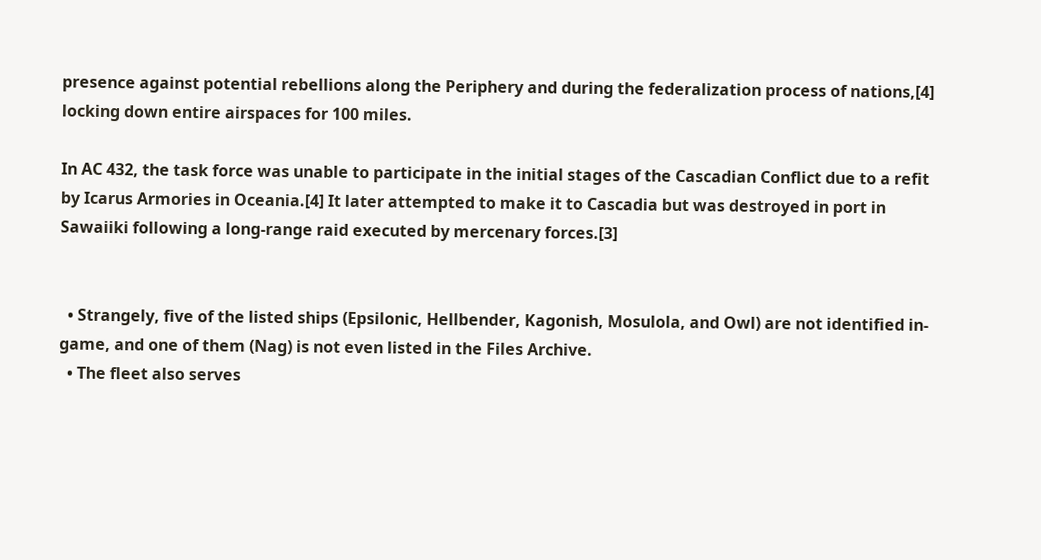presence against potential rebellions along the Periphery and during the federalization process of nations,[4] locking down entire airspaces for 100 miles.

In AC 432, the task force was unable to participate in the initial stages of the Cascadian Conflict due to a refit by Icarus Armories in Oceania.[4] It later attempted to make it to Cascadia but was destroyed in port in Sawaiiki following a long-range raid executed by mercenary forces.[3]


  • Strangely, five of the listed ships (Epsilonic, Hellbender, Kagonish, Mosulola, and Owl) are not identified in-game, and one of them (Nag) is not even listed in the Files Archive.
  • The fleet also serves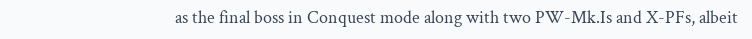as the final boss in Conquest mode along with two PW-Mk.Is and X-PFs, albeit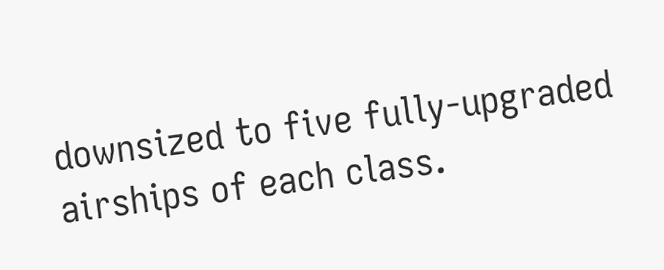downsized to five fully-upgraded airships of each class.